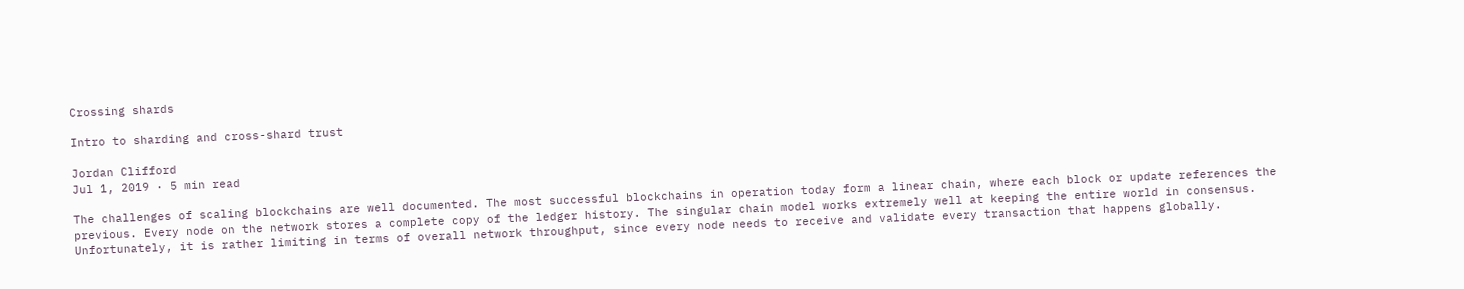Crossing shards

Intro to sharding and cross-shard trust

Jordan Clifford
Jul 1, 2019 · 5 min read

The challenges of scaling blockchains are well documented. The most successful blockchains in operation today form a linear chain, where each block or update references the previous. Every node on the network stores a complete copy of the ledger history. The singular chain model works extremely well at keeping the entire world in consensus. Unfortunately, it is rather limiting in terms of overall network throughput, since every node needs to receive and validate every transaction that happens globally.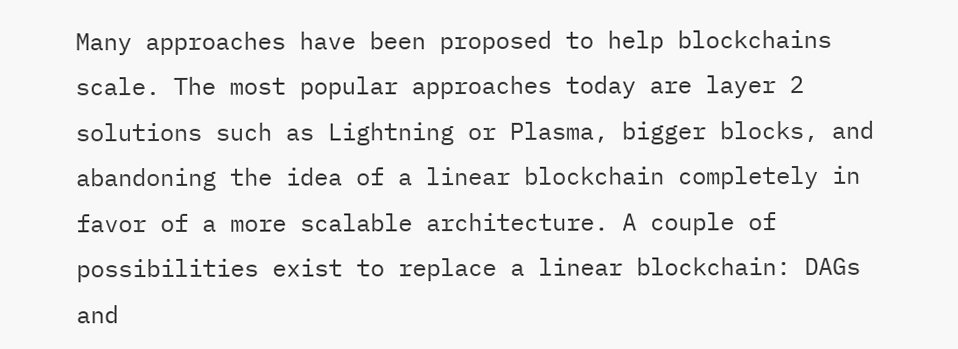Many approaches have been proposed to help blockchains scale. The most popular approaches today are layer 2 solutions such as Lightning or Plasma, bigger blocks, and abandoning the idea of a linear blockchain completely in favor of a more scalable architecture. A couple of possibilities exist to replace a linear blockchain: DAGs and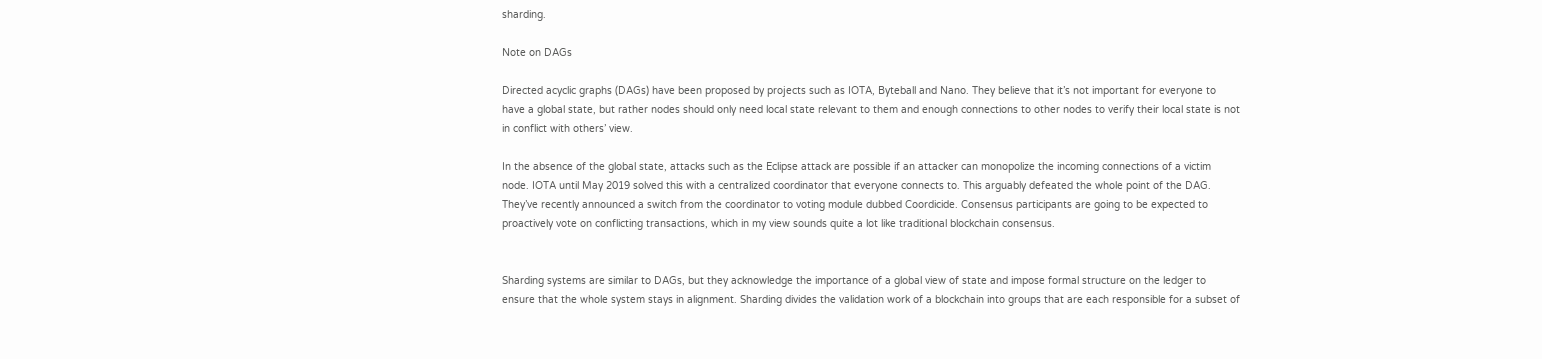sharding.

Note on DAGs

Directed acyclic graphs (DAGs) have been proposed by projects such as IOTA, Byteball and Nano. They believe that it’s not important for everyone to have a global state, but rather nodes should only need local state relevant to them and enough connections to other nodes to verify their local state is not in conflict with others’ view.

In the absence of the global state, attacks such as the Eclipse attack are possible if an attacker can monopolize the incoming connections of a victim node. IOTA until May 2019 solved this with a centralized coordinator that everyone connects to. This arguably defeated the whole point of the DAG. They’ve recently announced a switch from the coordinator to voting module dubbed Coordicide. Consensus participants are going to be expected to proactively vote on conflicting transactions, which in my view sounds quite a lot like traditional blockchain consensus.


Sharding systems are similar to DAGs, but they acknowledge the importance of a global view of state and impose formal structure on the ledger to ensure that the whole system stays in alignment. Sharding divides the validation work of a blockchain into groups that are each responsible for a subset of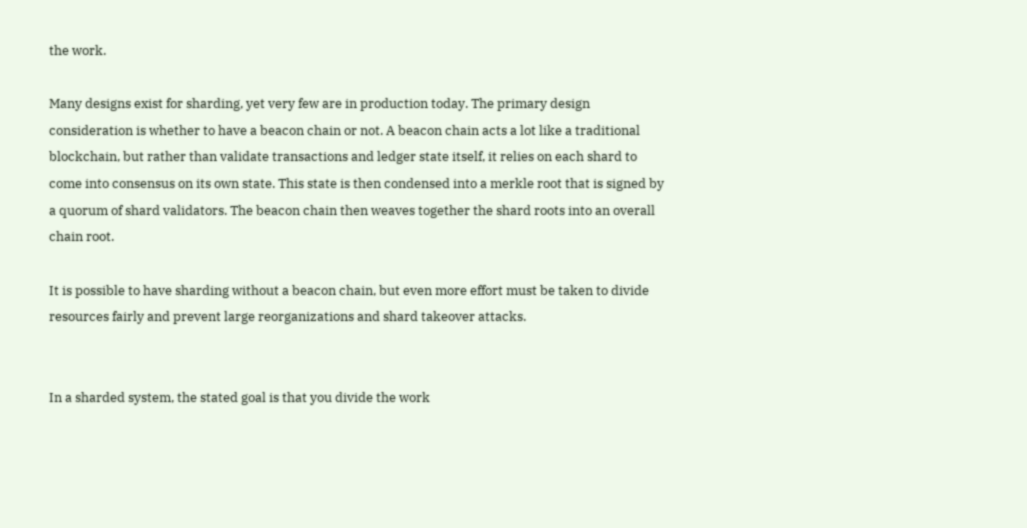the work.

Many designs exist for sharding, yet very few are in production today. The primary design consideration is whether to have a beacon chain or not. A beacon chain acts a lot like a traditional blockchain, but rather than validate transactions and ledger state itself, it relies on each shard to come into consensus on its own state. This state is then condensed into a merkle root that is signed by a quorum of shard validators. The beacon chain then weaves together the shard roots into an overall chain root.

It is possible to have sharding without a beacon chain, but even more effort must be taken to divide resources fairly and prevent large reorganizations and shard takeover attacks.


In a sharded system, the stated goal is that you divide the work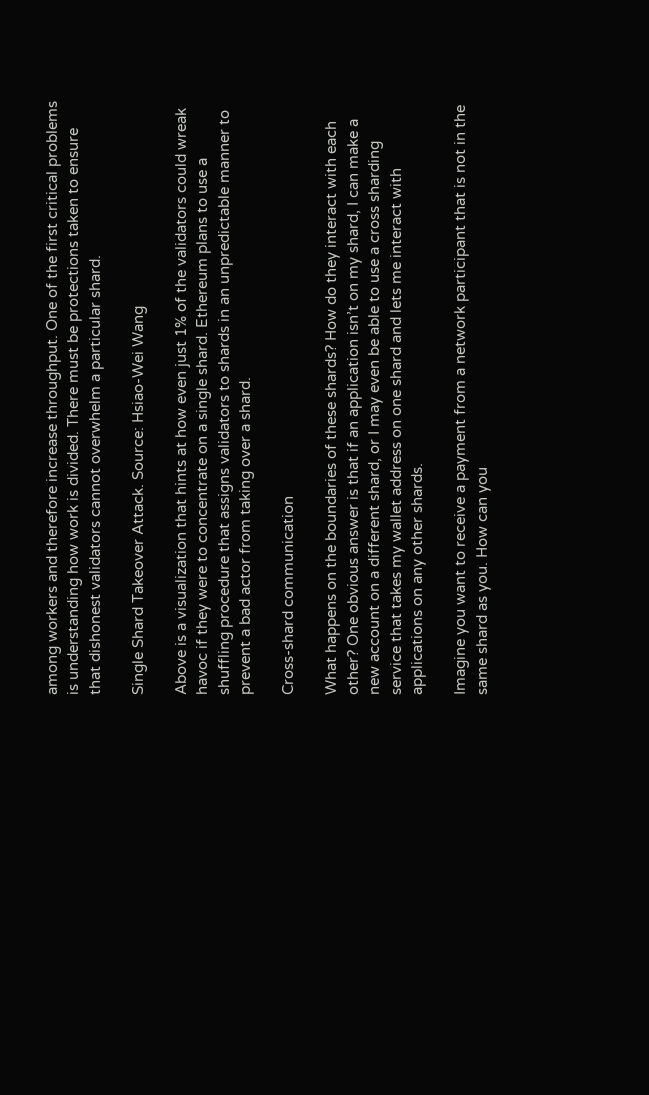among workers and therefore increase throughput. One of the first critical problems is understanding how work is divided. There must be protections taken to ensure that dishonest validators cannot overwhelm a particular shard.

Single Shard Takeover Attack. Source: Hsiao-Wei Wang

Above is a visualization that hints at how even just 1% of the validators could wreak havoc if they were to concentrate on a single shard. Ethereum plans to use a shuffling procedure that assigns validators to shards in an unpredictable manner to prevent a bad actor from taking over a shard.

Cross-shard communication

What happens on the boundaries of these shards? How do they interact with each other? One obvious answer is that if an application isn’t on my shard, I can make a new account on a different shard, or I may even be able to use a cross sharding service that takes my wallet address on one shard and lets me interact with applications on any other shards.

Imagine you want to receive a payment from a network participant that is not in the same shard as you. How can you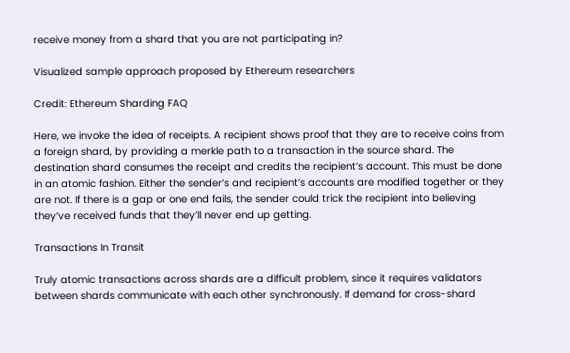receive money from a shard that you are not participating in?

Visualized sample approach proposed by Ethereum researchers

Credit: Ethereum Sharding FAQ

Here, we invoke the idea of receipts. A recipient shows proof that they are to receive coins from a foreign shard, by providing a merkle path to a transaction in the source shard. The destination shard consumes the receipt and credits the recipient’s account. This must be done in an atomic fashion. Either the sender’s and recipient’s accounts are modified together or they are not. If there is a gap or one end fails, the sender could trick the recipient into believing they’ve received funds that they’ll never end up getting.

Transactions In Transit

Truly atomic transactions across shards are a difficult problem, since it requires validators between shards communicate with each other synchronously. If demand for cross-shard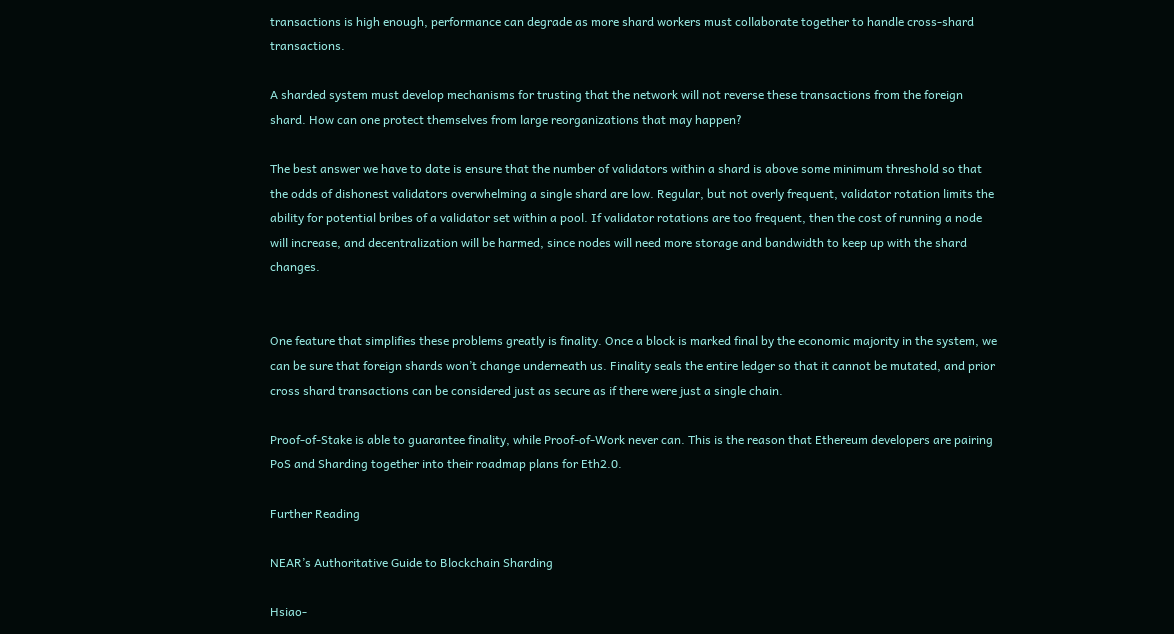transactions is high enough, performance can degrade as more shard workers must collaborate together to handle cross-shard transactions.

A sharded system must develop mechanisms for trusting that the network will not reverse these transactions from the foreign shard. How can one protect themselves from large reorganizations that may happen?

The best answer we have to date is ensure that the number of validators within a shard is above some minimum threshold so that the odds of dishonest validators overwhelming a single shard are low. Regular, but not overly frequent, validator rotation limits the ability for potential bribes of a validator set within a pool. If validator rotations are too frequent, then the cost of running a node will increase, and decentralization will be harmed, since nodes will need more storage and bandwidth to keep up with the shard changes.


One feature that simplifies these problems greatly is finality. Once a block is marked final by the economic majority in the system, we can be sure that foreign shards won’t change underneath us. Finality seals the entire ledger so that it cannot be mutated, and prior cross shard transactions can be considered just as secure as if there were just a single chain.

Proof-of-Stake is able to guarantee finality, while Proof-of-Work never can. This is the reason that Ethereum developers are pairing PoS and Sharding together into their roadmap plans for Eth2.0.

Further Reading

NEAR’s Authoritative Guide to Blockchain Sharding

Hsiao-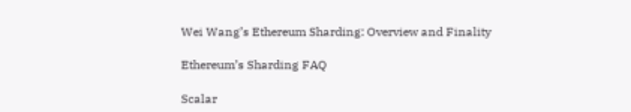Wei Wang’s Ethereum Sharding: Overview and Finality

Ethereum’s Sharding FAQ

Scalar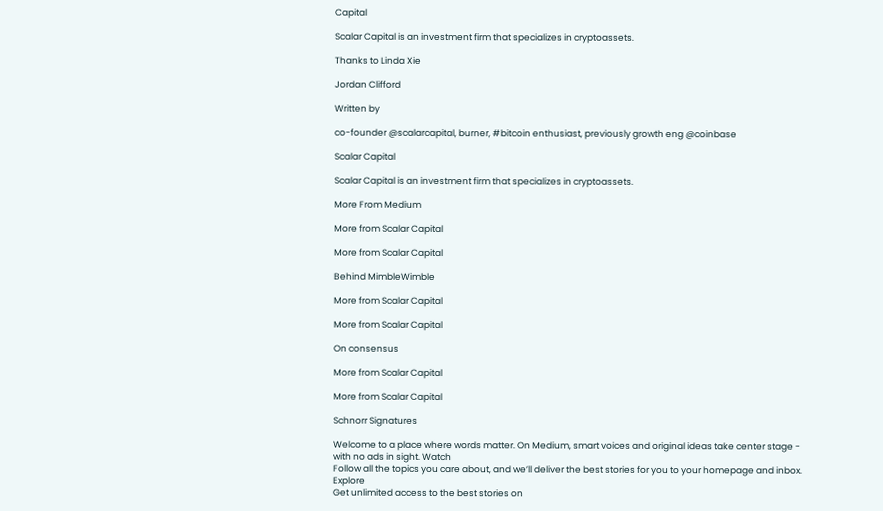Capital

Scalar Capital is an investment firm that specializes in cryptoassets.

Thanks to Linda Xie

Jordan Clifford

Written by

co-founder @scalarcapital, burner, #bitcoin enthusiast, previously growth eng @coinbase

Scalar Capital

Scalar Capital is an investment firm that specializes in cryptoassets.

More From Medium

More from Scalar Capital

More from Scalar Capital

Behind MimbleWimble

More from Scalar Capital

More from Scalar Capital

On consensus

More from Scalar Capital

More from Scalar Capital

Schnorr Signatures

Welcome to a place where words matter. On Medium, smart voices and original ideas take center stage - with no ads in sight. Watch
Follow all the topics you care about, and we’ll deliver the best stories for you to your homepage and inbox. Explore
Get unlimited access to the best stories on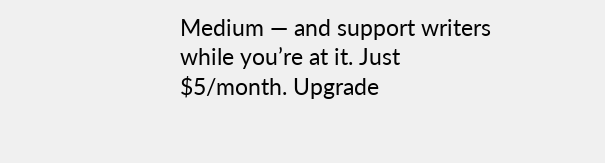Medium — and support writers while you’re at it. Just $5/month. Upgrade